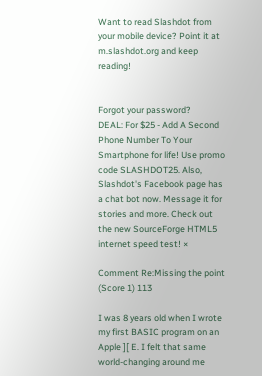Want to read Slashdot from your mobile device? Point it at m.slashdot.org and keep reading!


Forgot your password?
DEAL: For $25 - Add A Second Phone Number To Your Smartphone for life! Use promo code SLASHDOT25. Also, Slashdot's Facebook page has a chat bot now. Message it for stories and more. Check out the new SourceForge HTML5 internet speed test! ×

Comment Re:Missing the point (Score 1) 113

I was 8 years old when I wrote my first BASIC program on an Apple ][ E. I felt that same world-changing around me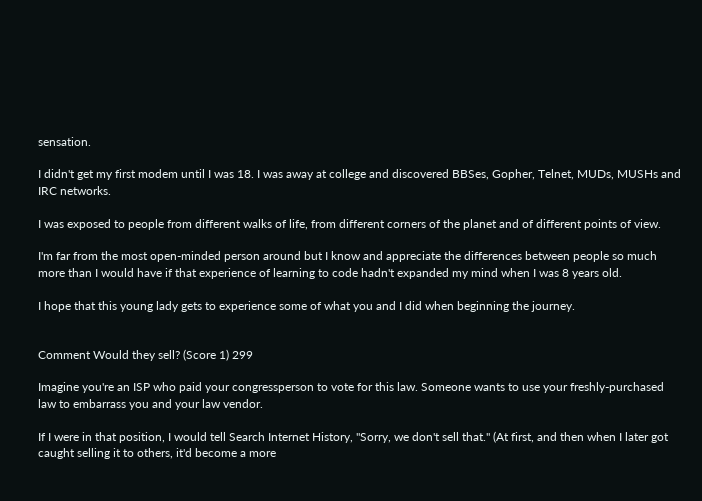sensation.

I didn't get my first modem until I was 18. I was away at college and discovered BBSes, Gopher, Telnet, MUDs, MUSHs and IRC networks.

I was exposed to people from different walks of life, from different corners of the planet and of different points of view.

I'm far from the most open-minded person around but I know and appreciate the differences between people so much more than I would have if that experience of learning to code hadn't expanded my mind when I was 8 years old.

I hope that this young lady gets to experience some of what you and I did when beginning the journey.


Comment Would they sell? (Score 1) 299

Imagine you're an ISP who paid your congressperson to vote for this law. Someone wants to use your freshly-purchased law to embarrass you and your law vendor.

If I were in that position, I would tell Search Internet History, "Sorry, we don't sell that." (At first, and then when I later got caught selling it to others, it'd become a more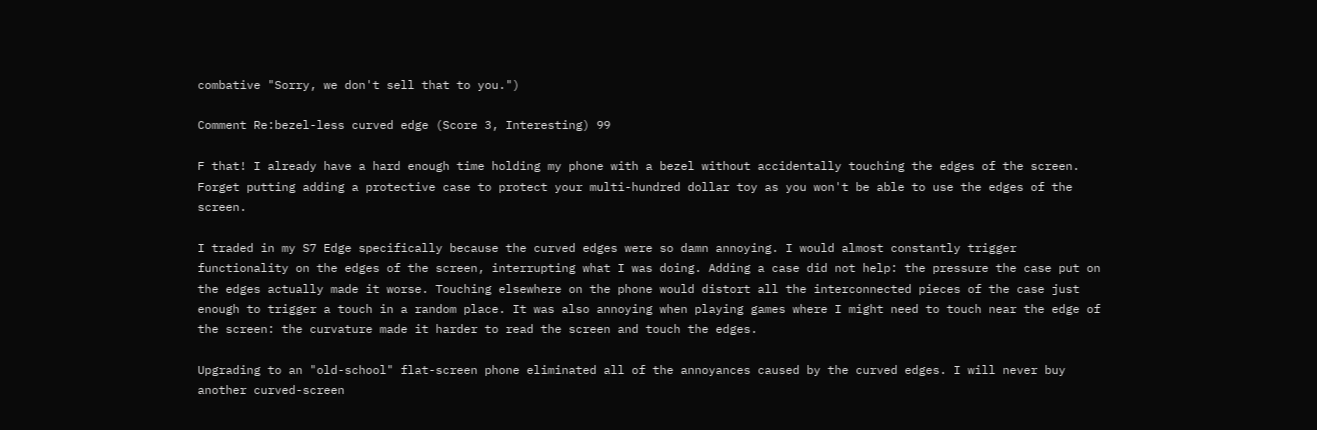combative "Sorry, we don't sell that to you.")

Comment Re:bezel-less curved edge (Score 3, Interesting) 99

F that! I already have a hard enough time holding my phone with a bezel without accidentally touching the edges of the screen. Forget putting adding a protective case to protect your multi-hundred dollar toy as you won't be able to use the edges of the screen.

I traded in my S7 Edge specifically because the curved edges were so damn annoying. I would almost constantly trigger functionality on the edges of the screen, interrupting what I was doing. Adding a case did not help: the pressure the case put on the edges actually made it worse. Touching elsewhere on the phone would distort all the interconnected pieces of the case just enough to trigger a touch in a random place. It was also annoying when playing games where I might need to touch near the edge of the screen: the curvature made it harder to read the screen and touch the edges.

Upgrading to an "old-school" flat-screen phone eliminated all of the annoyances caused by the curved edges. I will never buy another curved-screen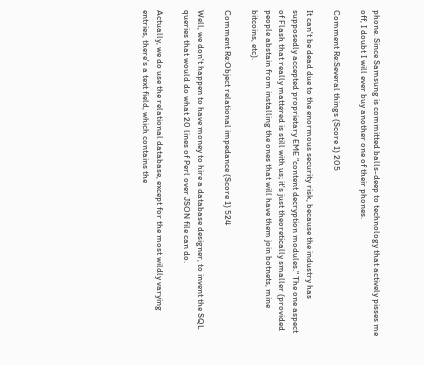phone. Since Samsung is committed balls-deep to technology that actively pisses me off, I doubt I will ever buy another one of their phones.

Comment Re:Several things (Score 1) 205

It can't be dead due to the enormous security risk, because the industry has supposedly accepted proprietary EME "content decryption modules." The one aspect of Flash that really mattered is still with us; it's just theoretically smaller (provided people abstain from installing the ones that will have them join botnets, mine bitcoins, etc).

Comment Re:Object relational impedance (Score 1) 524

Well, we don't happen to have money to hire a database designer, to invent the SQL queries that would do what 20 lines of Perl over JSON file can do.

Actually, we do use the relational database, except for the most wildly varying entries, there's a text field, which contains the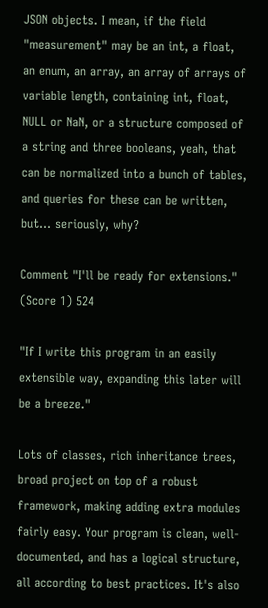JSON objects. I mean, if the field "measurement" may be an int, a float, an enum, an array, an array of arrays of variable length, containing int, float, NULL or NaN, or a structure composed of a string and three booleans, yeah, that can be normalized into a bunch of tables, and queries for these can be written, but... seriously, why?

Comment "I'll be ready for extensions." (Score 1) 524

"If I write this program in an easily extensible way, expanding this later will be a breeze."

Lots of classes, rich inheritance trees, broad project on top of a robust framework, making adding extra modules fairly easy. Your program is clean, well-documented, and has a logical structure, all according to best practices. It's also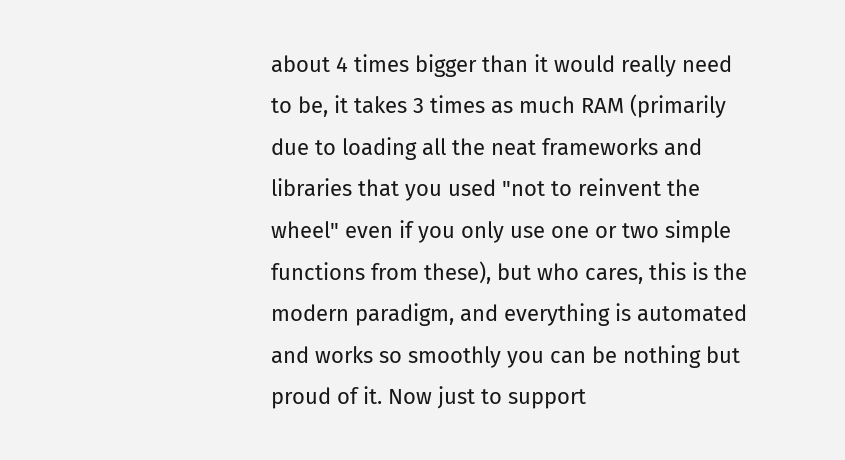about 4 times bigger than it would really need to be, it takes 3 times as much RAM (primarily due to loading all the neat frameworks and libraries that you used "not to reinvent the wheel" even if you only use one or two simple functions from these), but who cares, this is the modern paradigm, and everything is automated and works so smoothly you can be nothing but proud of it. Now just to support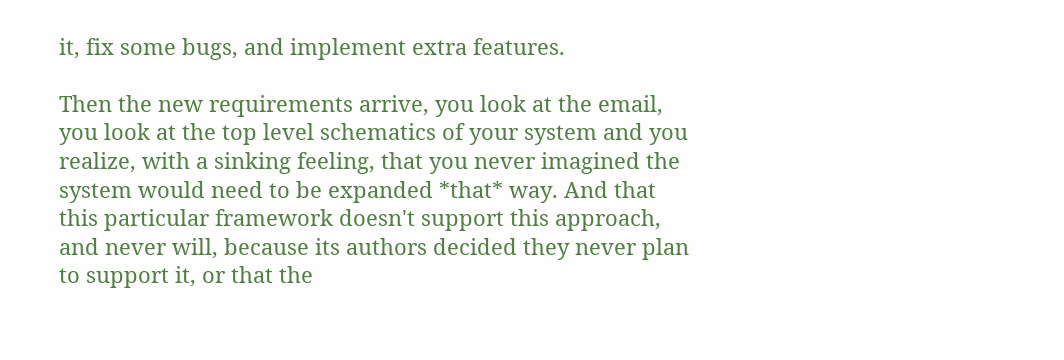it, fix some bugs, and implement extra features.

Then the new requirements arrive, you look at the email, you look at the top level schematics of your system and you realize, with a sinking feeling, that you never imagined the system would need to be expanded *that* way. And that this particular framework doesn't support this approach, and never will, because its authors decided they never plan to support it, or that the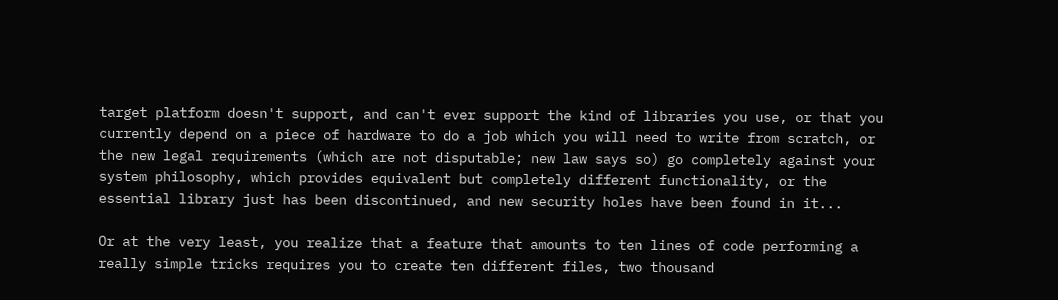target platform doesn't support, and can't ever support the kind of libraries you use, or that you currently depend on a piece of hardware to do a job which you will need to write from scratch, or the new legal requirements (which are not disputable; new law says so) go completely against your system philosophy, which provides equivalent but completely different functionality, or the essential library just has been discontinued, and new security holes have been found in it...

Or at the very least, you realize that a feature that amounts to ten lines of code performing a really simple tricks requires you to create ten different files, two thousand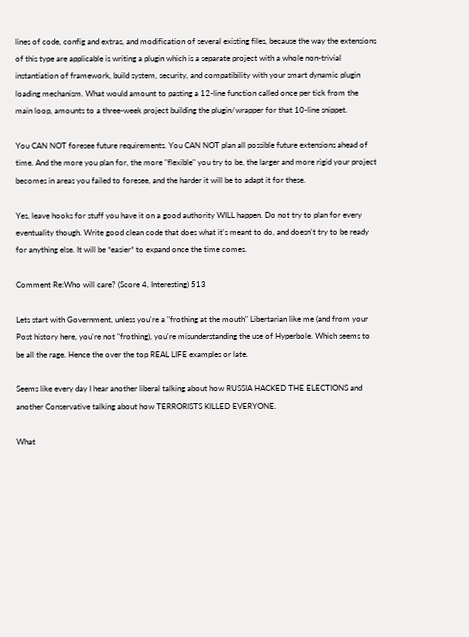lines of code, config and extras, and modification of several existing files, because the way the extensions of this type are applicable is writing a plugin which is a separate project with a whole non-trivial instantiation of framework, build system, security, and compatibility with your smart dynamic plugin loading mechanism. What would amount to pasting a 12-line function called once per tick from the main loop, amounts to a three-week project building the plugin/wrapper for that 10-line snippet.

You CAN NOT foresee future requirements. You CAN NOT plan all possible future extensions ahead of time. And the more you plan for, the more "flexible" you try to be, the larger and more rigid your project becomes in areas you failed to foresee, and the harder it will be to adapt it for these.

Yes, leave hooks for stuff you have it on a good authority WILL happen. Do not try to plan for every eventuality though. Write good clean code that does what it's meant to do, and doesn't try to be ready for anything else. It will be *easier* to expand once the time comes.

Comment Re:Who will care? (Score 4, Interesting) 513

Lets start with Government, unless you're a "frothing at the mouth" Libertarian like me (and from your Post history here, you're not "frothing), you're misunderstanding the use of Hyperbole. Which seems to be all the rage. Hence the over the top REAL LIFE examples or late.

Seems like every day I hear another liberal talking about how RUSSIA HACKED THE ELECTIONS and another Conservative talking about how TERRORISTS KILLED EVERYONE.

What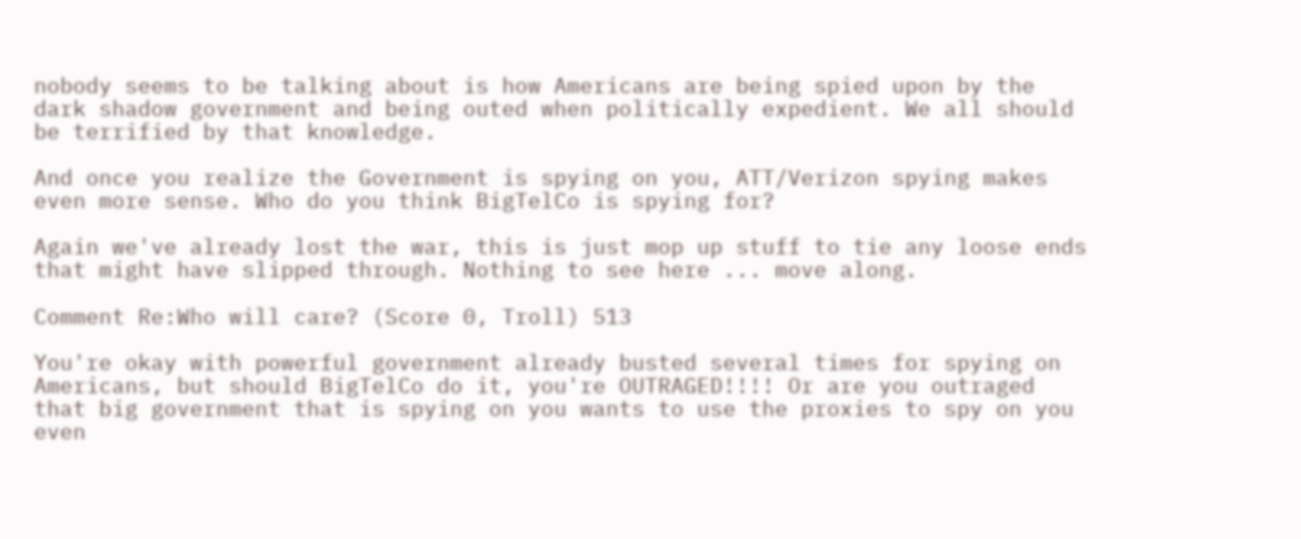nobody seems to be talking about is how Americans are being spied upon by the dark shadow government and being outed when politically expedient. We all should be terrified by that knowledge.

And once you realize the Government is spying on you, ATT/Verizon spying makes even more sense. Who do you think BigTelCo is spying for?

Again we've already lost the war, this is just mop up stuff to tie any loose ends that might have slipped through. Nothing to see here ... move along.

Comment Re:Who will care? (Score 0, Troll) 513

You're okay with powerful government already busted several times for spying on Americans, but should BigTelCo do it, you're OUTRAGED!!!! Or are you outraged that big government that is spying on you wants to use the proxies to spy on you even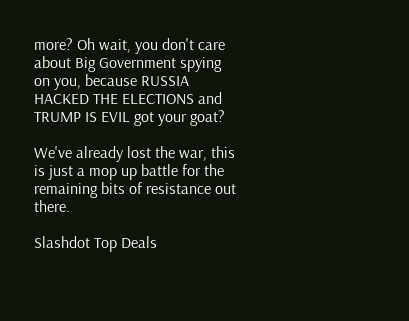more? Oh wait, you don't care about Big Government spying on you, because RUSSIA HACKED THE ELECTIONS and TRUMP IS EVIL got your goat?

We've already lost the war, this is just a mop up battle for the remaining bits of resistance out there.

Slashdot Top Deals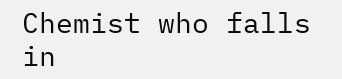Chemist who falls in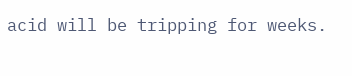acid will be tripping for weeks.